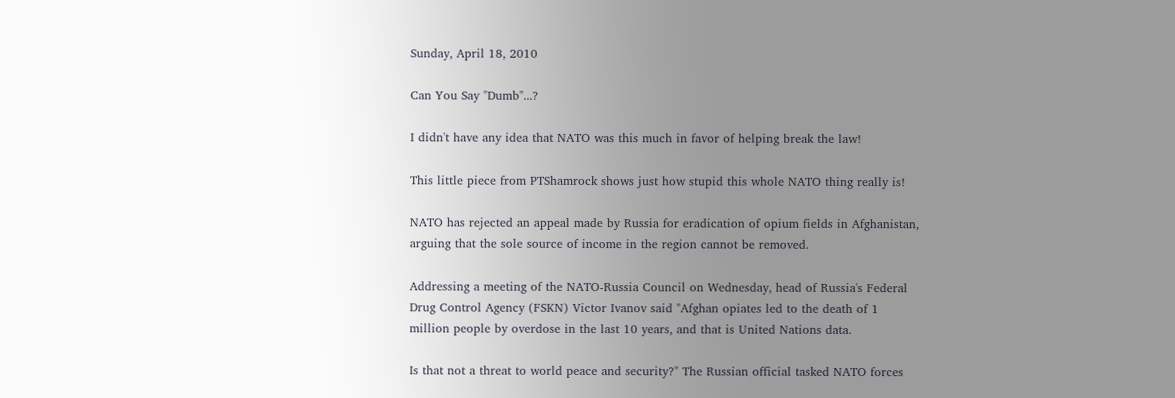Sunday, April 18, 2010

Can You Say "Dumb"...?

I didn't have any idea that NATO was this much in favor of helping break the law!

This little piece from PTShamrock shows just how stupid this whole NATO thing really is!

NATO has rejected an appeal made by Russia for eradication of opium fields in Afghanistan, arguing that the sole source of income in the region cannot be removed.

Addressing a meeting of the NATO-Russia Council on Wednesday, head of Russia's Federal Drug Control Agency (FSKN) Victor Ivanov said "Afghan opiates led to the death of 1 million people by overdose in the last 10 years, and that is United Nations data.

Is that not a threat to world peace and security?" The Russian official tasked NATO forces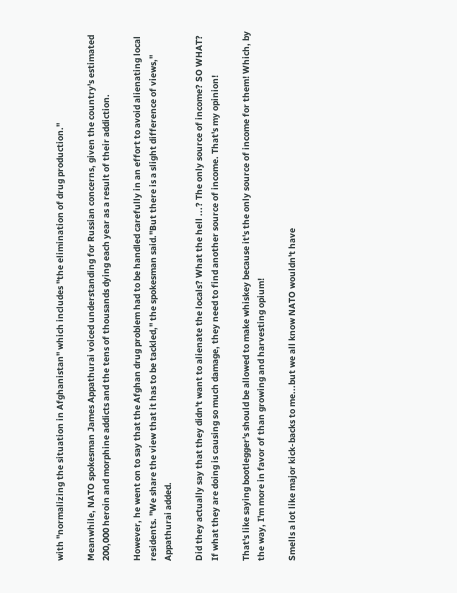with "normalizing the situation in Afghanistan" which includes "the elimination of drug production."

Meanwhile, NATO spokesman James Appathurai voiced understanding for Russian concerns, given the country's estimated 200,000 heroin and morphine addicts and the tens of thousands dying each year as a result of their addiction.

However, he went on to say that the Afghan drug problem had to be handled carefully in an effort to avoid alienating local residents. "We share the view that it has to be tackled," the spokesman said."But there is a slight difference of views,"
Appathurai added.

Did they actually say that they didn't want to alienate the locals? What the hell ...? The only source of income? SO WHAT? If what they are doing is causing so much damage, they need to find another source of income. That's my opinion!

That's like saying bootlegger's should be allowed to make whiskey because it's the only source of income for them! Which, by the way, I'm more in favor of than growing and harvesting opium!

Smells a lot like major kick-backs to me...but we all know NATO wouldn't have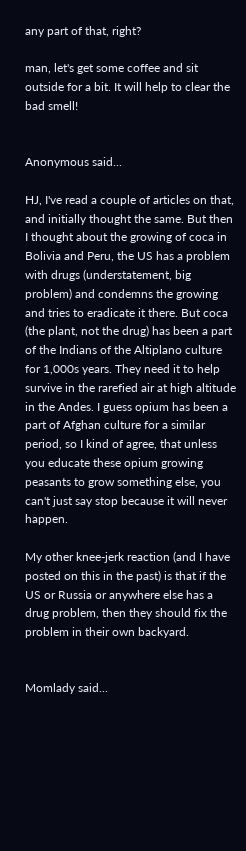any part of that, right?

man, let's get some coffee and sit outside for a bit. It will help to clear the bad smell!


Anonymous said...

HJ, I've read a couple of articles on that, and initially thought the same. But then I thought about the growing of coca in Bolivia and Peru, the US has a problem with drugs (understatement, big problem) and condemns the growing and tries to eradicate it there. But coca (the plant, not the drug) has been a part of the Indians of the Altiplano culture for 1,000s years. They need it to help survive in the rarefied air at high altitude in the Andes. I guess opium has been a part of Afghan culture for a similar period, so I kind of agree, that unless you educate these opium growing peasants to grow something else, you can't just say stop because it will never happen.

My other knee-jerk reaction (and I have posted on this in the past) is that if the US or Russia or anywhere else has a drug problem, then they should fix the problem in their own backyard.


Momlady said...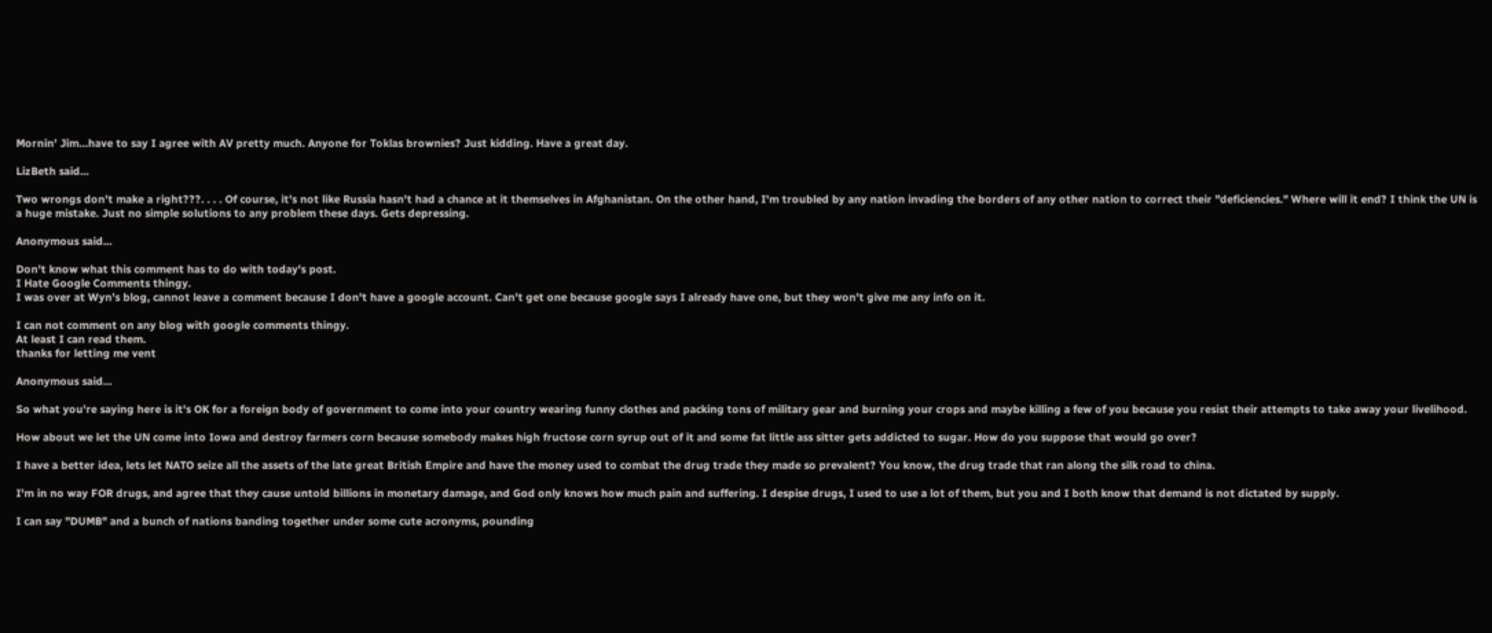Mornin' Jim...have to say I agree with AV pretty much. Anyone for Toklas brownies? Just kidding. Have a great day.

LizBeth said...

Two wrongs don't make a right???. . . . Of course, it's not like Russia hasn't had a chance at it themselves in Afghanistan. On the other hand, I'm troubled by any nation invading the borders of any other nation to correct their "deficiencies." Where will it end? I think the UN is a huge mistake. Just no simple solutions to any problem these days. Gets depressing.

Anonymous said...

Don't know what this comment has to do with today's post.
I Hate Google Comments thingy.
I was over at Wyn's blog, cannot leave a comment because I don't have a google account. Can't get one because google says I already have one, but they won't give me any info on it.

I can not comment on any blog with google comments thingy.
At least I can read them.
thanks for letting me vent

Anonymous said...

So what you're saying here is it's OK for a foreign body of government to come into your country wearing funny clothes and packing tons of military gear and burning your crops and maybe killing a few of you because you resist their attempts to take away your livelihood.

How about we let the UN come into Iowa and destroy farmers corn because somebody makes high fructose corn syrup out of it and some fat little ass sitter gets addicted to sugar. How do you suppose that would go over?

I have a better idea, lets let NATO seize all the assets of the late great British Empire and have the money used to combat the drug trade they made so prevalent? You know, the drug trade that ran along the silk road to china.

I'm in no way FOR drugs, and agree that they cause untold billions in monetary damage, and God only knows how much pain and suffering. I despise drugs, I used to use a lot of them, but you and I both know that demand is not dictated by supply.

I can say "DUMB" and a bunch of nations banding together under some cute acronyms, pounding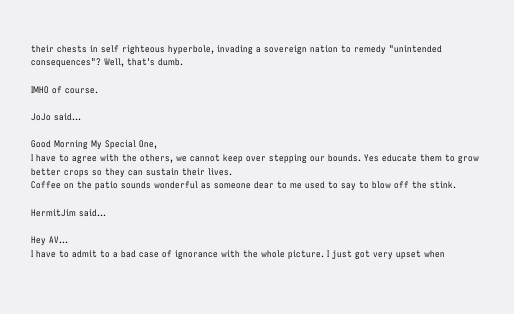their chests in self righteous hyperbole, invading a sovereign nation to remedy "unintended consequences"? Well, that's dumb.

IMHO of course.

JoJo said...

Good Morning My Special One,
I have to agree with the others, we cannot keep over stepping our bounds. Yes educate them to grow better crops so they can sustain their lives.
Coffee on the patio sounds wonderful as someone dear to me used to say to blow off the stink.

HermitJim said...

Hey AV...
I have to admit to a bad case of ignorance with the whole picture. I just got very upset when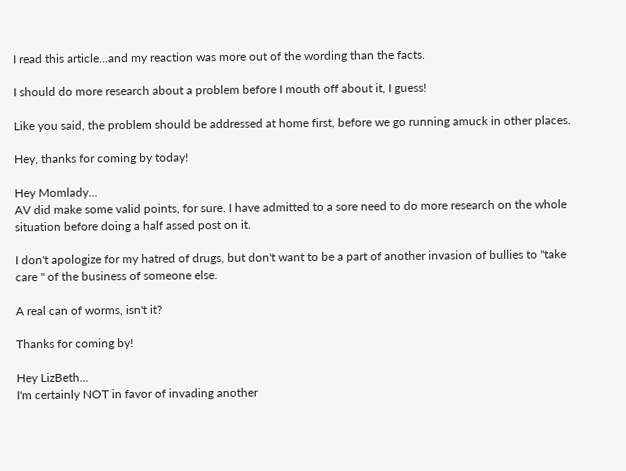I read this article...and my reaction was more out of the wording than the facts.

I should do more research about a problem before I mouth off about it, I guess!

Like you said, the problem should be addressed at home first, before we go running amuck in other places.

Hey, thanks for coming by today!

Hey Momlady...
AV did make some valid points, for sure. I have admitted to a sore need to do more research on the whole situation before doing a half assed post on it.

I don't apologize for my hatred of drugs, but don't want to be a part of another invasion of bullies to "take care " of the business of someone else.

A real can of worms, isn't it?

Thanks for coming by!

Hey LizBeth...
I'm certainly NOT in favor of invading another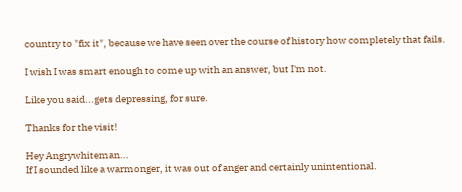country to "fix it", because we have seen over the course of history how completely that fails.

I wish I was smart enough to come up with an answer, but I'm not.

Like you said...gets depressing, for sure.

Thanks for the visit!

Hey Angrywhiteman...
If I sounded like a warmonger, it was out of anger and certainly unintentional.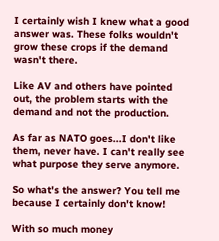I certainly wish I knew what a good answer was. These folks wouldn't grow these crops if the demand wasn't there.

Like AV and others have pointed out, the problem starts with the demand and not the production.

As far as NATO goes...I don't like them, never have. I can't really see what purpose they serve anymore.

So what's the answer? You tell me because I certainly don't know!

With so much money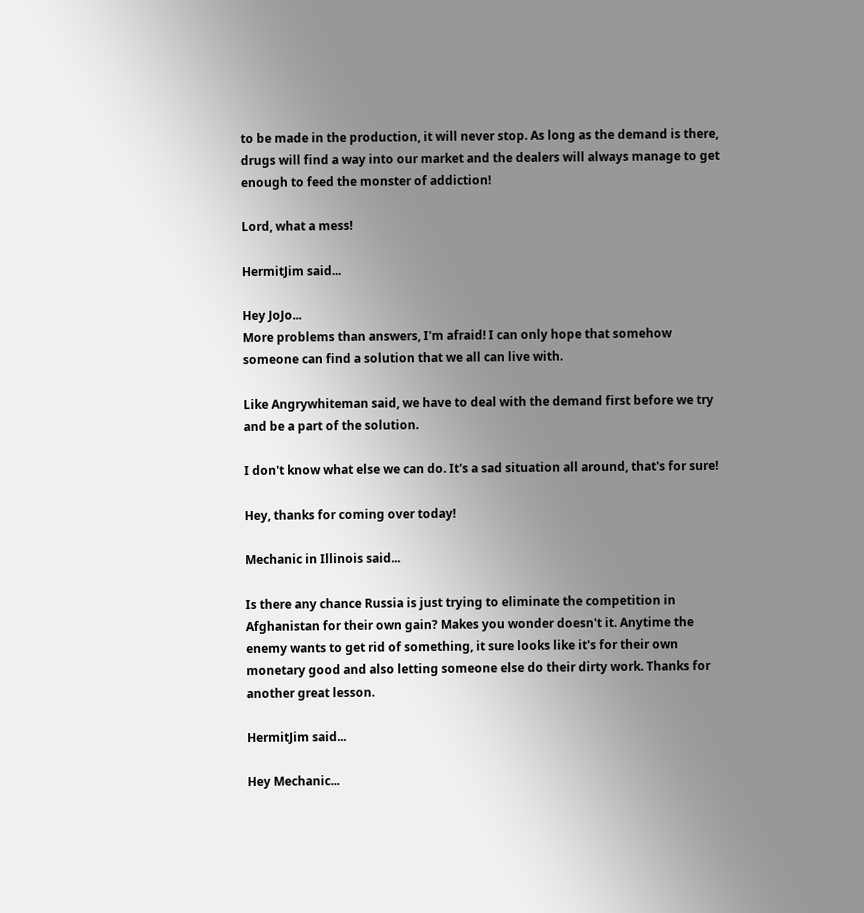to be made in the production, it will never stop. As long as the demand is there, drugs will find a way into our market and the dealers will always manage to get enough to feed the monster of addiction!

Lord, what a mess!

HermitJim said...

Hey JoJo...
More problems than answers, I'm afraid! I can only hope that somehow someone can find a solution that we all can live with.

Like Angrywhiteman said, we have to deal with the demand first before we try and be a part of the solution.

I don't know what else we can do. It's a sad situation all around, that's for sure!

Hey, thanks for coming over today!

Mechanic in Illinois said...

Is there any chance Russia is just trying to eliminate the competition in Afghanistan for their own gain? Makes you wonder doesn't it. Anytime the enemy wants to get rid of something, it sure looks like it's for their own monetary good and also letting someone else do their dirty work. Thanks for another great lesson.

HermitJim said...

Hey Mechanic...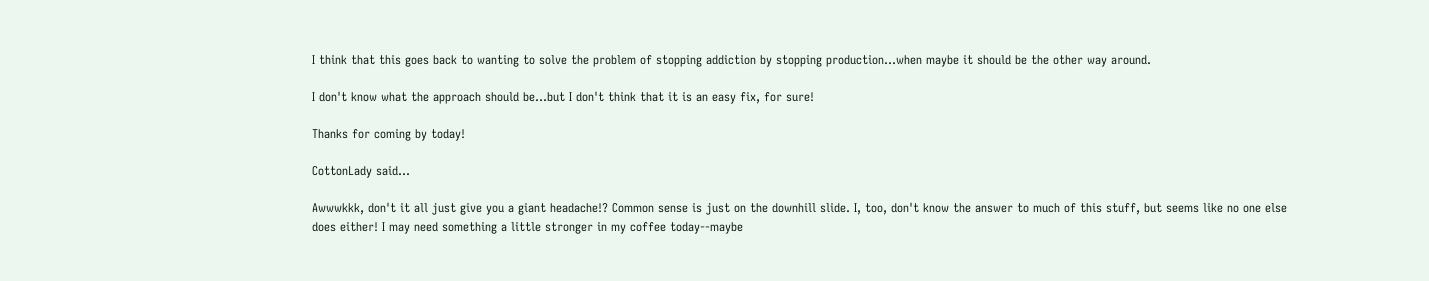I think that this goes back to wanting to solve the problem of stopping addiction by stopping production...when maybe it should be the other way around.

I don't know what the approach should be...but I don't think that it is an easy fix, for sure!

Thanks for coming by today!

CottonLady said...

Awwwkkk, don't it all just give you a giant headache!? Common sense is just on the downhill slide. I, too, don't know the answer to much of this stuff, but seems like no one else does either! I may need something a little stronger in my coffee today--maybe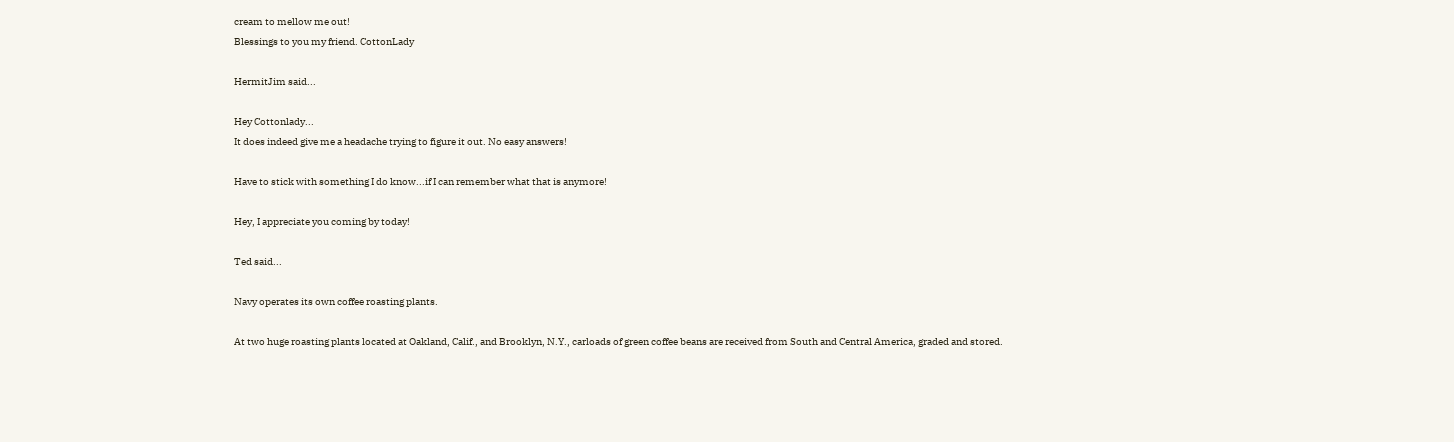cream to mellow me out!
Blessings to you my friend. CottonLady

HermitJim said...

Hey Cottonlady...
It does indeed give me a headache trying to figure it out. No easy answers!

Have to stick with something I do know...if I can remember what that is anymore!

Hey, I appreciate you coming by today!

Ted said...

Navy operates its own coffee roasting plants.

At two huge roasting plants located at Oakland, Calif., and Brooklyn, N.Y., carloads of green coffee beans are received from South and Central America, graded and stored.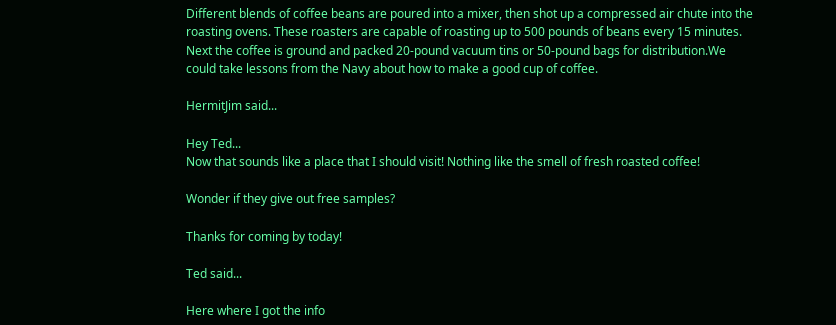Different blends of coffee beans are poured into a mixer, then shot up a compressed air chute into the roasting ovens. These roasters are capable of roasting up to 500 pounds of beans every 15 minutes. Next the coffee is ground and packed 20-pound vacuum tins or 50-pound bags for distribution.We could take lessons from the Navy about how to make a good cup of coffee.

HermitJim said...

Hey Ted...
Now that sounds like a place that I should visit! Nothing like the smell of fresh roasted coffee!

Wonder if they give out free samples?

Thanks for coming by today!

Ted said...

Here where I got the info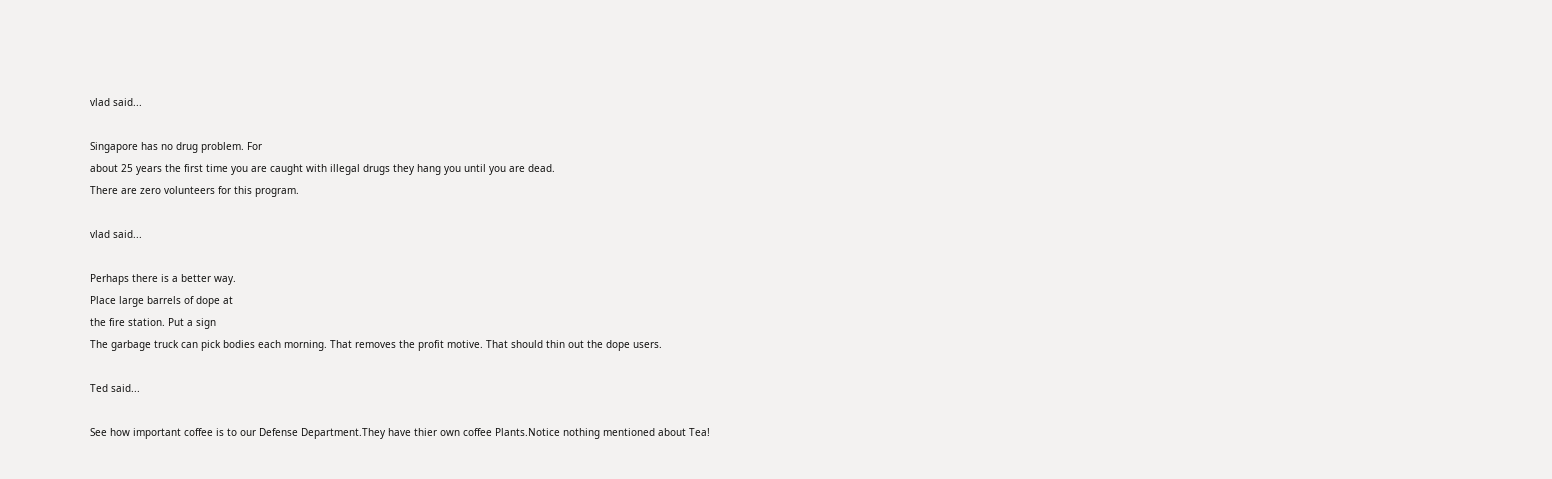vlad said...

Singapore has no drug problem. For
about 25 years the first time you are caught with illegal drugs they hang you until you are dead.
There are zero volunteers for this program.

vlad said...

Perhaps there is a better way.
Place large barrels of dope at
the fire station. Put a sign
The garbage truck can pick bodies each morning. That removes the profit motive. That should thin out the dope users.

Ted said...

See how important coffee is to our Defense Department.They have thier own coffee Plants.Notice nothing mentioned about Tea!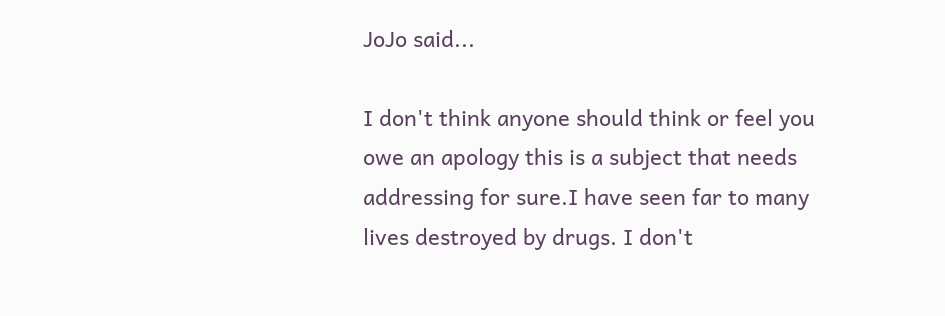JoJo said...

I don't think anyone should think or feel you owe an apology this is a subject that needs addressing for sure.I have seen far to many lives destroyed by drugs. I don't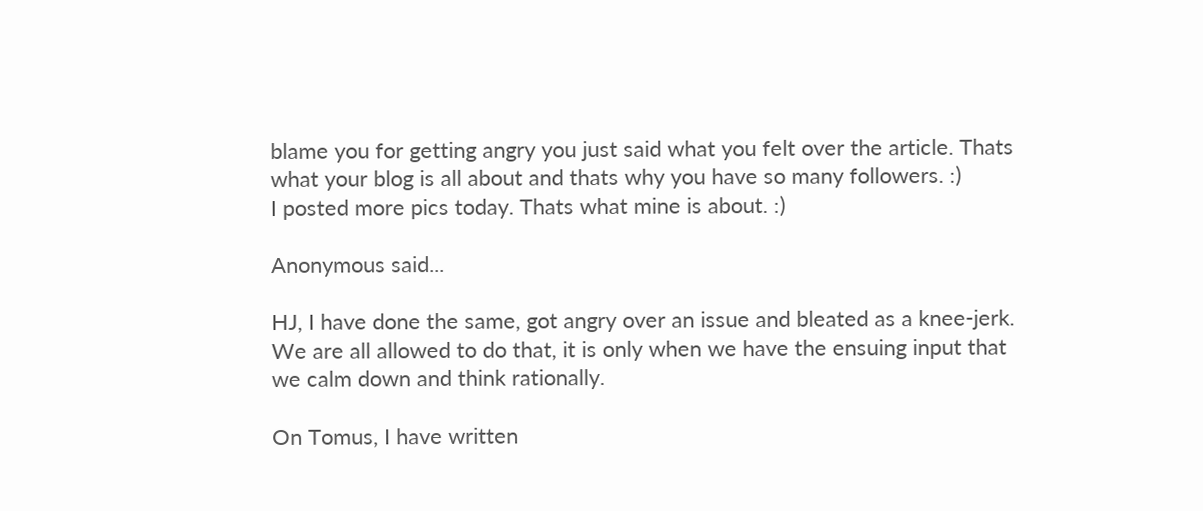blame you for getting angry you just said what you felt over the article. Thats what your blog is all about and thats why you have so many followers. :)
I posted more pics today. Thats what mine is about. :)

Anonymous said...

HJ, I have done the same, got angry over an issue and bleated as a knee-jerk. We are all allowed to do that, it is only when we have the ensuing input that we calm down and think rationally.

On Tomus, I have written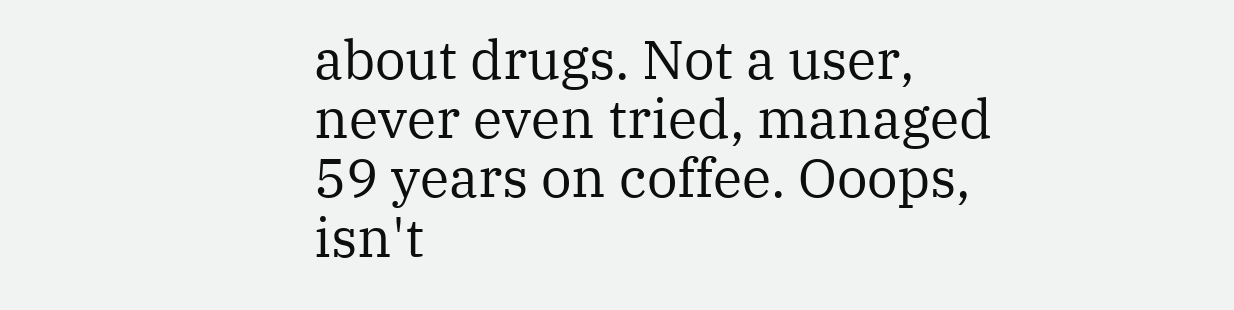about drugs. Not a user, never even tried, managed 59 years on coffee. Ooops, isn't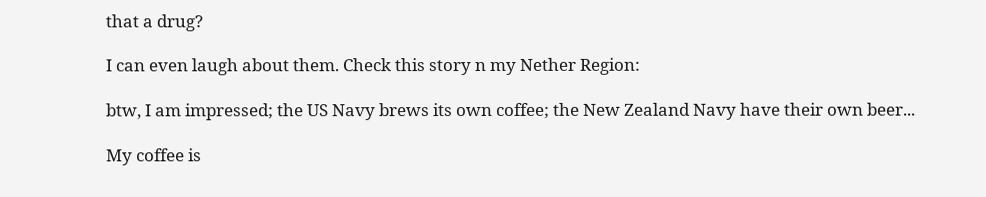that a drug?

I can even laugh about them. Check this story n my Nether Region:

btw, I am impressed; the US Navy brews its own coffee; the New Zealand Navy have their own beer...

My coffee is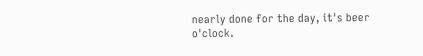nearly done for the day, it's beer o'clock.